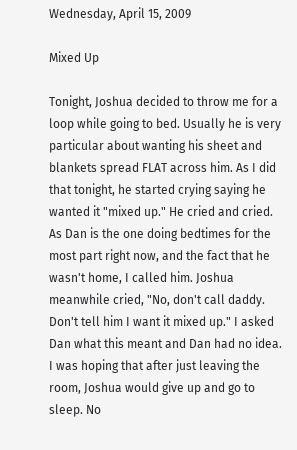Wednesday, April 15, 2009

Mixed Up

Tonight, Joshua decided to throw me for a loop while going to bed. Usually he is very particular about wanting his sheet and blankets spread FLAT across him. As I did that tonight, he started crying saying he wanted it "mixed up." He cried and cried. As Dan is the one doing bedtimes for the most part right now, and the fact that he wasn't home, I called him. Joshua meanwhile cried, "No, don't call daddy. Don't tell him I want it mixed up." I asked Dan what this meant and Dan had no idea. I was hoping that after just leaving the room, Joshua would give up and go to sleep. No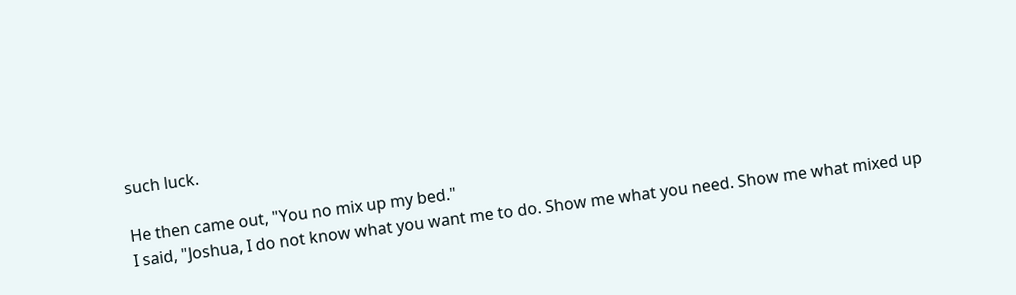such luck.

He then came out, "You no mix up my bed."
I said, "Joshua, I do not know what you want me to do. Show me what you need. Show me what mixed up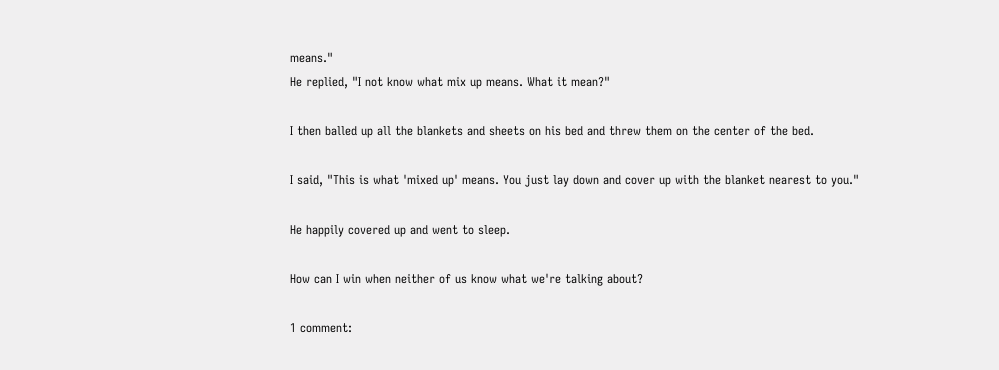means."
He replied, "I not know what mix up means. What it mean?"

I then balled up all the blankets and sheets on his bed and threw them on the center of the bed.

I said, "This is what 'mixed up' means. You just lay down and cover up with the blanket nearest to you."

He happily covered up and went to sleep.

How can I win when neither of us know what we're talking about?

1 comment: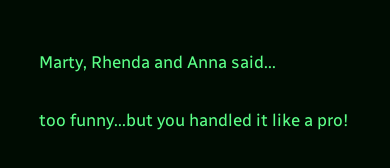Marty, Rhenda and Anna said...

too funny...but you handled it like a pro!